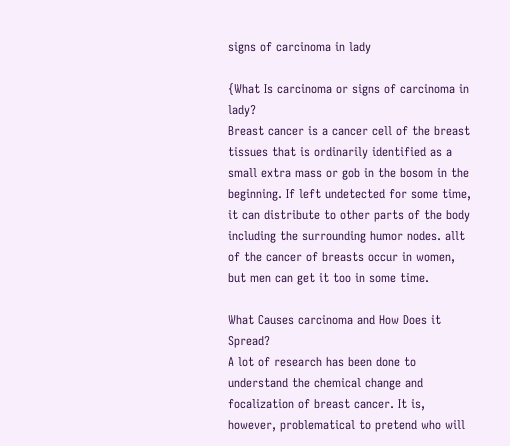signs of carcinoma in lady

{What Is carcinoma or signs of carcinoma in lady?
Breast cancer is a cancer cell of the breast tissues that is ordinarily identified as a small extra mass or gob in the bosom in the beginning. If left undetected for some time, it can distribute to other parts of the body including the surrounding humor nodes. allt of the cancer of breasts occur in women, but men can get it too in some time.

What Causes carcinoma and How Does it Spread?
A lot of research has been done to understand the chemical change and focalization of breast cancer. It is, however, problematical to pretend who will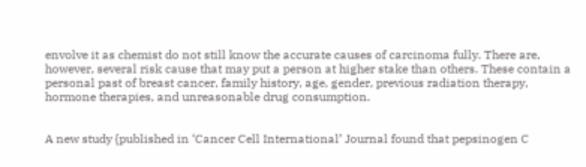envolve it as chemist do not still know the accurate causes of carcinoma fully. There are, however, several risk cause that may put a person at higher stake than others. These contain a personal past of breast cancer, family history, age, gender, previous radiation therapy, hormone therapies, and unreasonable drug consumption.


A new study {published in ‘Cancer Cell International’ Journal found that pepsinogen C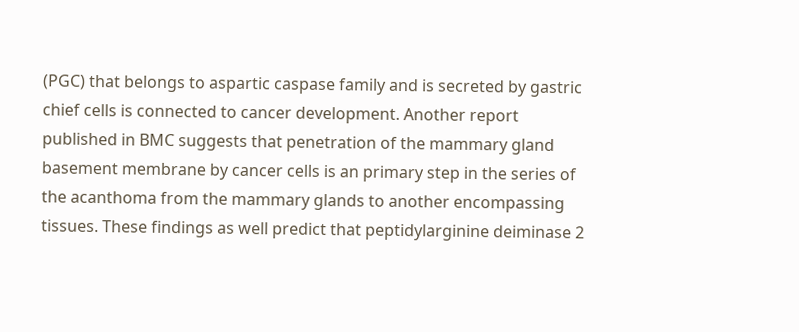(PGC) that belongs to aspartic caspase family and is secreted by gastric chief cells is connected to cancer development. Another report published in BMC suggests that penetration of the mammary gland basement membrane by cancer cells is an primary step in the series of the acanthoma from the mammary glands to another encompassing tissues. These findings as well predict that peptidylarginine deiminase 2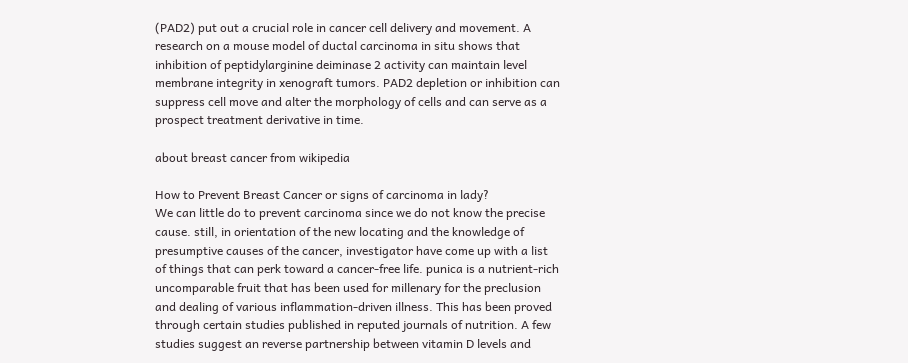(PAD2) put out a crucial role in cancer cell delivery and movement. A research on a mouse model of ductal carcinoma in situ shows that inhibition of peptidylarginine deiminase 2 activity can maintain level membrane integrity in xenograft tumors. PAD2 depletion or inhibition can suppress cell move and alter the morphology of cells and can serve as a prospect treatment derivative in time.

about breast cancer from wikipedia

How to Prevent Breast Cancer or signs of carcinoma in lady?
We can little do to prevent carcinoma since we do not know the precise cause. still, in orientation of the new locating and the knowledge of presumptive causes of the cancer, investigator have come up with a list of things that can perk toward a cancer-free life. punica is a nutrient-rich uncomparable fruit that has been used for millenary for the preclusion and dealing of various inflammation-driven illness. This has been proved through certain studies published in reputed journals of nutrition. A few studies suggest an reverse partnership between vitamin D levels and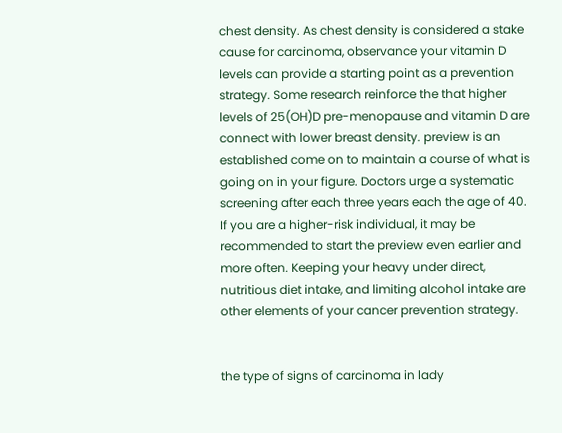chest density. As chest density is considered a stake cause for carcinoma, observance your vitamin D levels can provide a starting point as a prevention strategy. Some research reinforce the that higher levels of 25(OH)D pre-menopause and vitamin D are connect with lower breast density. preview is an established come on to maintain a course of what is going on in your figure. Doctors urge a systematic screening after each three years each the age of 40. If you are a higher-risk individual, it may be recommended to start the preview even earlier and more often. Keeping your heavy under direct, nutritious diet intake, and limiting alcohol intake are other elements of your cancer prevention strategy.


the type of signs of carcinoma in lady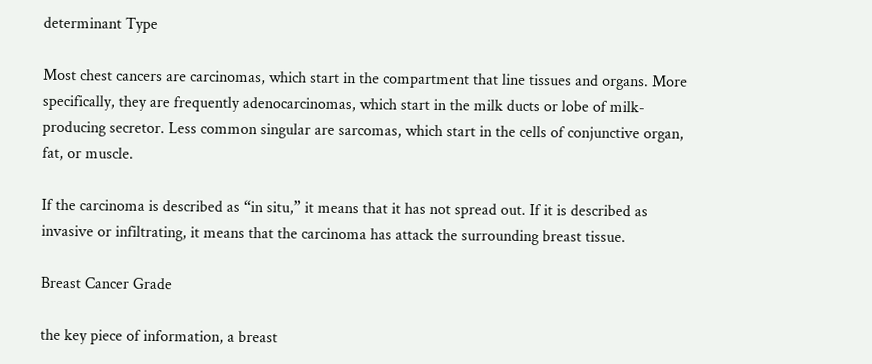determinant Type

Most chest cancers are carcinomas, which start in the compartment that line tissues and organs. More specifically, they are frequently adenocarcinomas, which start in the milk ducts or lobe of milk-producing secretor. Less common singular are sarcomas, which start in the cells of conjunctive organ, fat, or muscle.

If the carcinoma is described as “in situ,” it means that it has not spread out. If it is described as invasive or infiltrating, it means that the carcinoma has attack the surrounding breast tissue.

Breast Cancer Grade

the key piece of information, a breast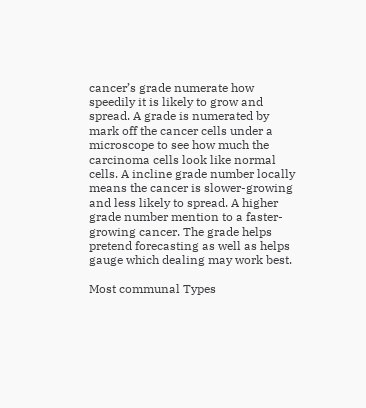cancer’s grade numerate how speedily it is likely to grow and spread. A grade is numerated by mark off the cancer cells under a microscope to see how much the carcinoma cells look like normal cells. A incline grade number locally means the cancer is slower-growing and less likely to spread. A higher grade number mention to a faster-growing cancer. The grade helps pretend forecasting as well as helps gauge which dealing may work best.

Most communal Types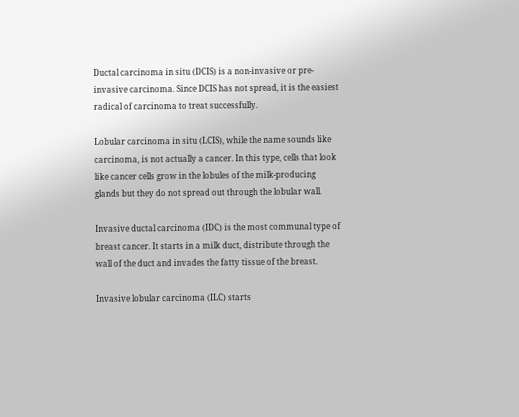Ductal carcinoma in situ (DCIS) is a non-invasive or pre-invasive carcinoma. Since DCIS has not spread, it is the easiest radical of carcinoma to treat successfully.

Lobular carcinoma in situ (LCIS), while the name sounds like carcinoma, is not actually a cancer. In this type, cells that look like cancer cells grow in the lobules of the milk-producing glands but they do not spread out through the lobular wall.

Invasive ductal carcinoma (IDC) is the most communal type of breast cancer. It starts in a milk duct, distribute through the wall of the duct and invades the fatty tissue of the breast.

Invasive lobular carcinoma (ILC) starts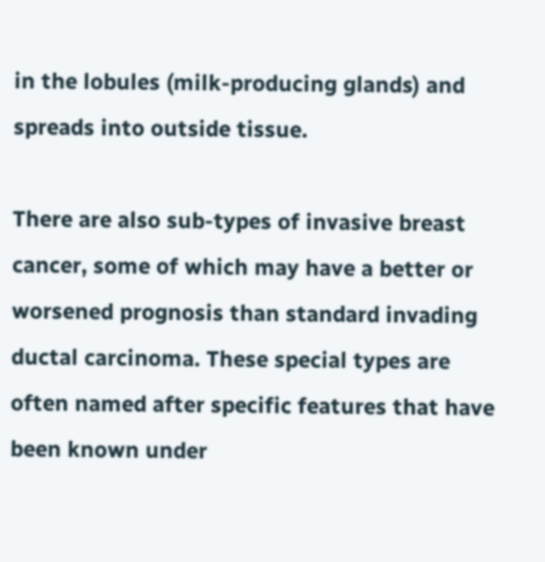in the lobules (milk-producing glands) and spreads into outside tissue.

There are also sub-types of invasive breast cancer, some of which may have a better or worsened prognosis than standard invading ductal carcinoma. These special types are often named after specific features that have been known under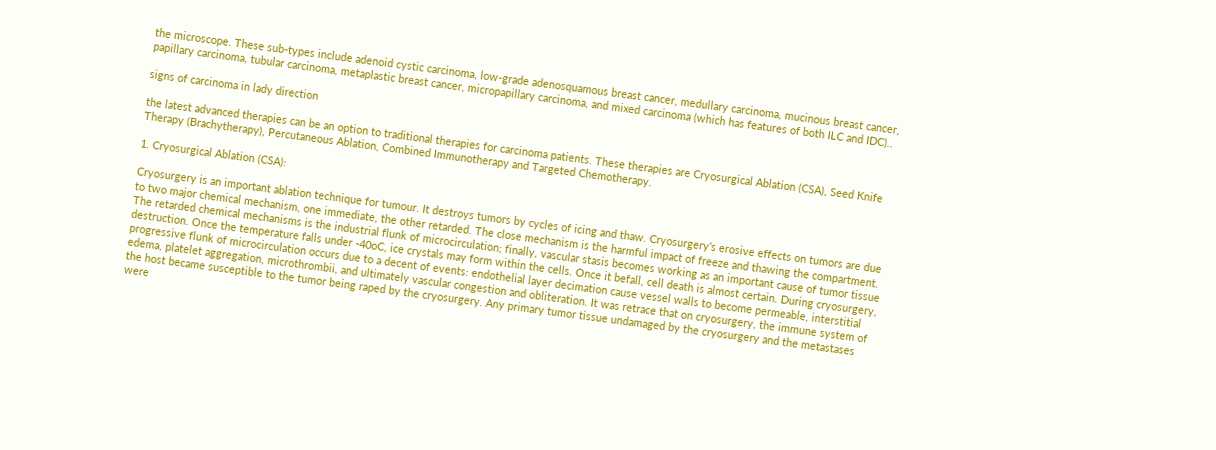the microscope. These sub-types include adenoid cystic carcinoma, low-grade adenosquamous breast cancer, medullary carcinoma, mucinous breast cancer, papillary carcinoma, tubular carcinoma, metaplastic breast cancer, micropapillary carcinoma, and mixed carcinoma (which has features of both ILC and IDC)..

signs of carcinoma in lady direction

the latest advanced therapies can be an option to traditional therapies for carcinoma patients. These therapies are Cryosurgical Ablation (CSA), Seed Knife Therapy (Brachytherapy), Percutaneous Ablation, Combined Immunotherapy and Targeted Chemotherapy.

1. Cryosurgical Ablation (CSA):

Cryosurgery is an important ablation technique for tumour. It destroys tumors by cycles of icing and thaw. Cryosurgery’s erosive effects on tumors are due to two major chemical mechanism, one immediate, the other retarded. The close mechanism is the harmful impact of freeze and thawing the compartment. The retarded chemical mechanisms is the industrial flunk of microcirculation; finally, vascular stasis becomes working as an important cause of tumor tissue destruction. Once the temperature falls under -40oC, ice crystals may form within the cells. Once it befall, cell death is almost certain. During cryosurgery, progressive flunk of microcirculation occurs due to a decent of events: endothelial layer decimation cause vessel walls to become permeable, interstitial edema, platelet aggregation, microthrombii, and ultimately vascular congestion and obliteration. It was retrace that on cryosurgery, the immune system of the host became susceptible to the tumor being raped by the cryosurgery. Any primary tumor tissue undamaged by the cryosurgery and the metastases were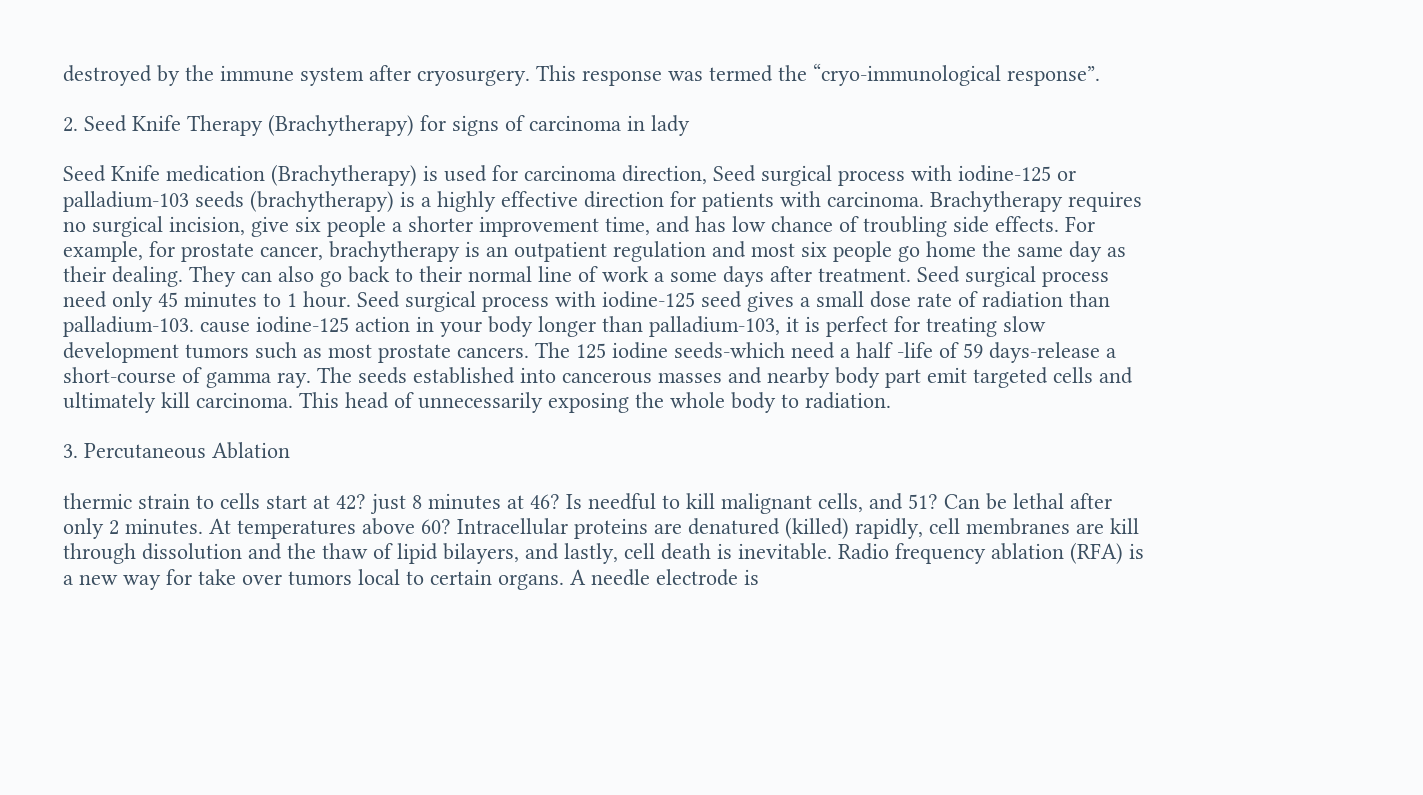destroyed by the immune system after cryosurgery. This response was termed the “cryo-immunological response”.

2. Seed Knife Therapy (Brachytherapy) for signs of carcinoma in lady

Seed Knife medication (Brachytherapy) is used for carcinoma direction, Seed surgical process with iodine-125 or palladium-103 seeds (brachytherapy) is a highly effective direction for patients with carcinoma. Brachytherapy requires no surgical incision, give six people a shorter improvement time, and has low chance of troubling side effects. For example, for prostate cancer, brachytherapy is an outpatient regulation and most six people go home the same day as their dealing. They can also go back to their normal line of work a some days after treatment. Seed surgical process need only 45 minutes to 1 hour. Seed surgical process with iodine-125 seed gives a small dose rate of radiation than palladium-103. cause iodine-125 action in your body longer than palladium-103, it is perfect for treating slow development tumors such as most prostate cancers. The 125 iodine seeds-which need a half -life of 59 days-release a short-course of gamma ray. The seeds established into cancerous masses and nearby body part emit targeted cells and ultimately kill carcinoma. This head of unnecessarily exposing the whole body to radiation.

3. Percutaneous Ablation

thermic strain to cells start at 42? just 8 minutes at 46? Is needful to kill malignant cells, and 51? Can be lethal after only 2 minutes. At temperatures above 60? Intracellular proteins are denatured (killed) rapidly, cell membranes are kill through dissolution and the thaw of lipid bilayers, and lastly, cell death is inevitable. Radio frequency ablation (RFA) is a new way for take over tumors local to certain organs. A needle electrode is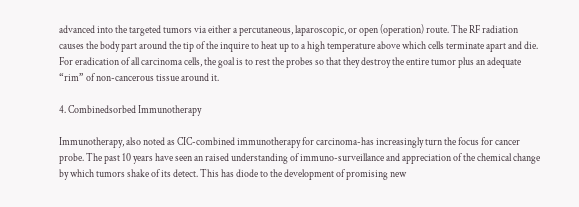advanced into the targeted tumors via either a percutaneous, laparoscopic, or open (operation) route. The RF radiation causes the body part around the tip of the inquire to heat up to a high temperature above which cells terminate apart and die. For eradication of all carcinoma cells, the goal is to rest the probes so that they destroy the entire tumor plus an adequate “rim” of non-cancerous tissue around it.

4. Combinedsorbed Immunotherapy

Immunotherapy, also noted as CIC-combined immunotherapy for carcinoma-has increasingly turn the focus for cancer probe. The past 10 years have seen an raised understanding of immuno-surveillance and appreciation of the chemical change by which tumors shake of its detect. This has diode to the development of promising new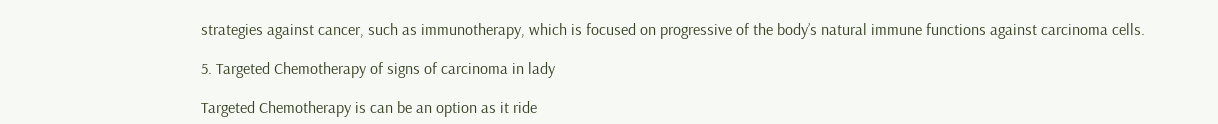strategies against cancer, such as immunotherapy, which is focused on progressive of the body’s natural immune functions against carcinoma cells.

5. Targeted Chemotherapy of signs of carcinoma in lady

Targeted Chemotherapy is can be an option as it ride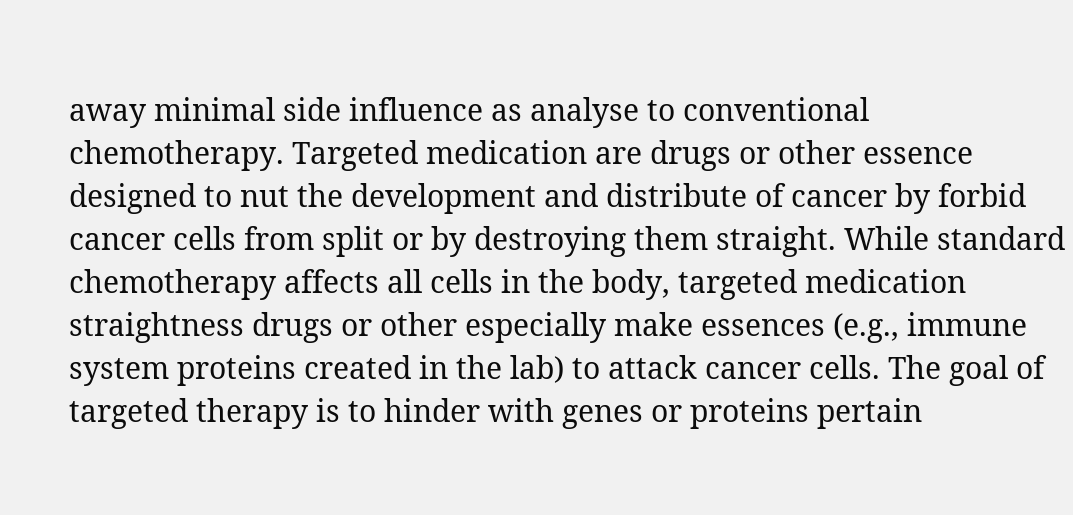away minimal side influence as analyse to conventional chemotherapy. Targeted medication are drugs or other essence designed to nut the development and distribute of cancer by forbid cancer cells from split or by destroying them straight. While standard chemotherapy affects all cells in the body, targeted medication straightness drugs or other especially make essences (e.g., immune system proteins created in the lab) to attack cancer cells. The goal of targeted therapy is to hinder with genes or proteins pertain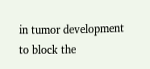in tumor development to block the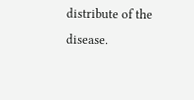distribute of the disease.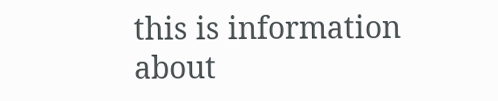this is information about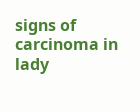signs of carcinoma in lady